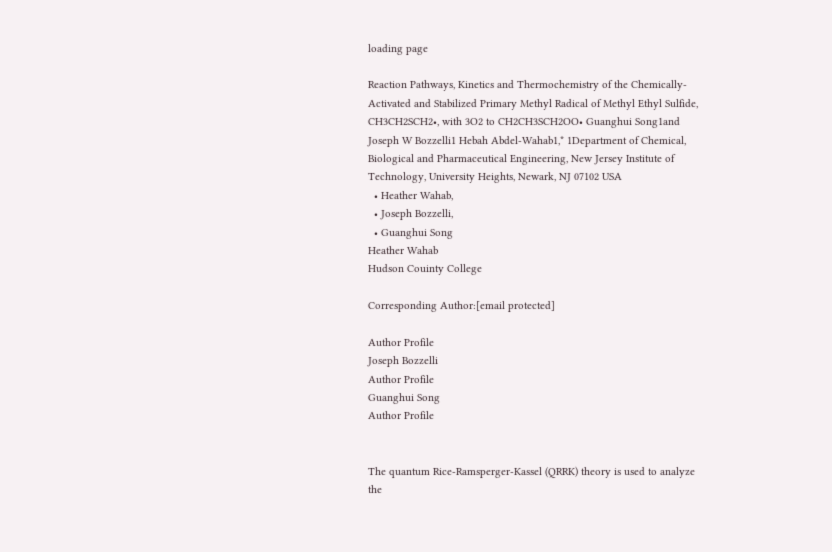loading page

Reaction Pathways, Kinetics and Thermochemistry of the Chemically-Activated and Stabilized Primary Methyl Radical of Methyl Ethyl Sulfide, CH3CH2SCH2•, with 3O2 to CH2CH3SCH2OO• Guanghui Song1and Joseph W Bozzelli1 Hebah Abdel-Wahab1,* 1Department of Chemical, Biological and Pharmaceutical Engineering, New Jersey Institute of Technology, University Heights, Newark, NJ 07102 USA
  • Heather Wahab,
  • Joseph Bozzelli,
  • Guanghui Song
Heather Wahab
Hudson Couinty College

Corresponding Author:[email protected]

Author Profile
Joseph Bozzelli
Author Profile
Guanghui Song
Author Profile


The quantum Rice-Ramsperger-Kassel (QRRK) theory is used to analyze the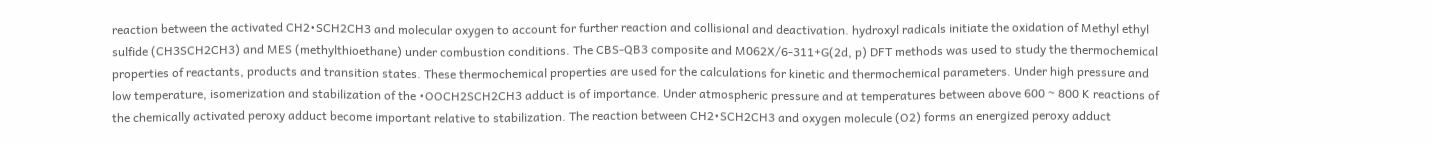reaction between the activated CH2•SCH2CH3 and molecular oxygen to account for further reaction and collisional and deactivation. hydroxyl radicals initiate the oxidation of Methyl ethyl sulfide (CH3SCH2CH3) and MES (methylthioethane) under combustion conditions. The CBS-QB3 composite and M062X/6-311+G(2d, p) DFT methods was used to study the thermochemical properties of reactants, products and transition states. These thermochemical properties are used for the calculations for kinetic and thermochemical parameters. Under high pressure and low temperature, isomerization and stabilization of the •OOCH2SCH2CH3 adduct is of importance. Under atmospheric pressure and at temperatures between above 600 ~ 800 K reactions of the chemically activated peroxy adduct become important relative to stabilization. The reaction between CH2•SCH2CH3 and oxygen molecule (O2) forms an energized peroxy adduct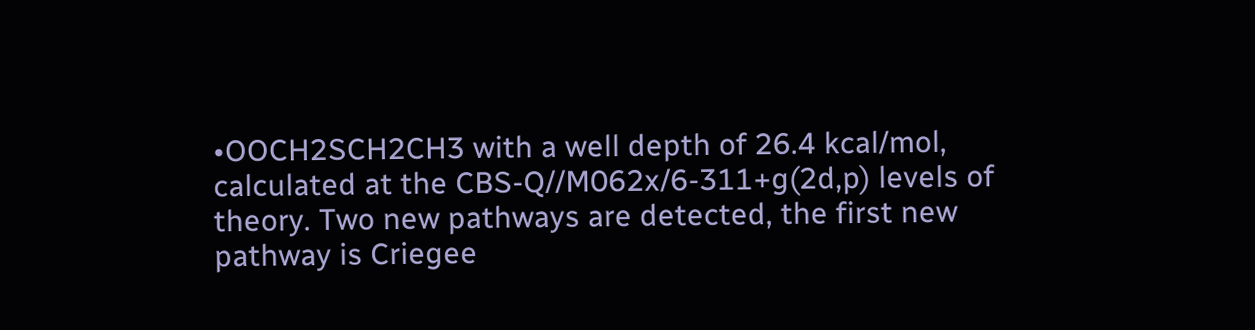•OOCH2SCH2CH3 with a well depth of 26.4 kcal/mol, calculated at the CBS-Q//M062x/6-311+g(2d,p) levels of theory. Two new pathways are detected, the first new pathway is Criegee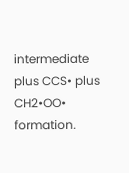intermediate plus CCS• plus CH2•OO• formation.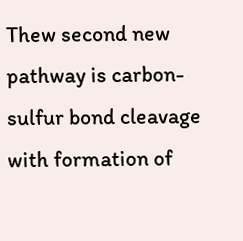Thew second new pathway is carbon-sulfur bond cleavage with formation of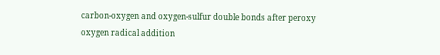carbon-oxygen and oxygen-sulfur double bonds after peroxy oxygen radical addition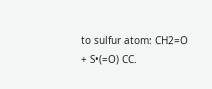to sulfur atom: CH2=O + S•(=O) CC.